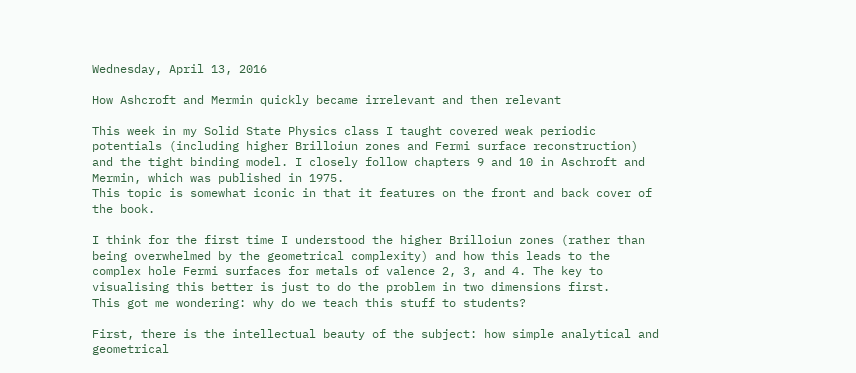Wednesday, April 13, 2016

How Ashcroft and Mermin quickly became irrelevant and then relevant

This week in my Solid State Physics class I taught covered weak periodic potentials (including higher Brilloiun zones and Fermi surface reconstruction) and the tight binding model. I closely follow chapters 9 and 10 in Aschroft and Mermin, which was published in 1975.
This topic is somewhat iconic in that it features on the front and back cover of the book.

I think for the first time I understood the higher Brilloiun zones (rather than being overwhelmed by the geometrical complexity) and how this leads to the complex hole Fermi surfaces for metals of valence 2, 3, and 4. The key to visualising this better is just to do the problem in two dimensions first.
This got me wondering: why do we teach this stuff to students?

First, there is the intellectual beauty of the subject: how simple analytical and geometrical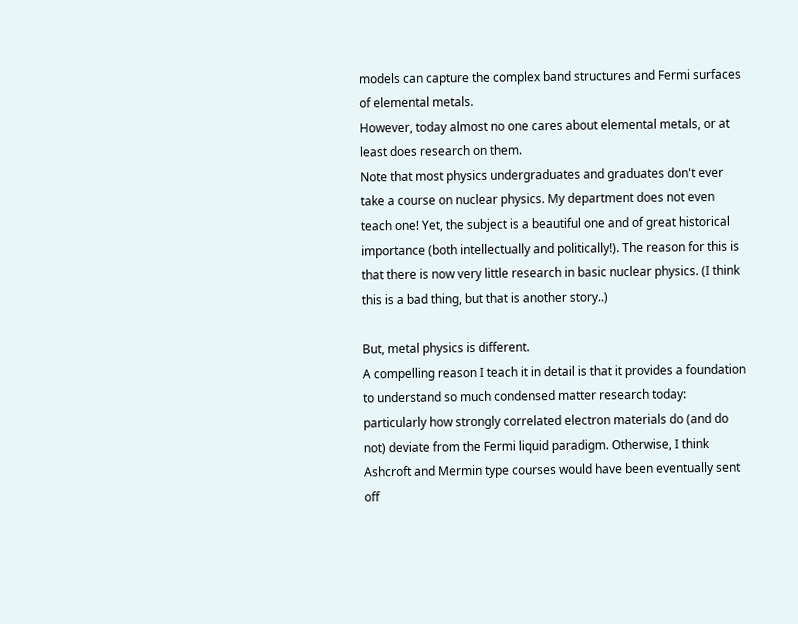models can capture the complex band structures and Fermi surfaces of elemental metals.
However, today almost no one cares about elemental metals, or at least does research on them.
Note that most physics undergraduates and graduates don't ever take a course on nuclear physics. My department does not even teach one! Yet, the subject is a beautiful one and of great historical importance (both intellectually and politically!). The reason for this is that there is now very little research in basic nuclear physics. (I think this is a bad thing, but that is another story..)

But, metal physics is different.
A compelling reason I teach it in detail is that it provides a foundation to understand so much condensed matter research today: particularly how strongly correlated electron materials do (and do not) deviate from the Fermi liquid paradigm. Otherwise, I think Ashcroft and Mermin type courses would have been eventually sent off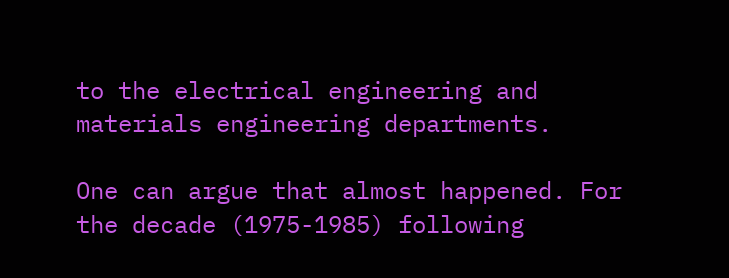to the electrical engineering and materials engineering departments.

One can argue that almost happened. For the decade (1975-1985) following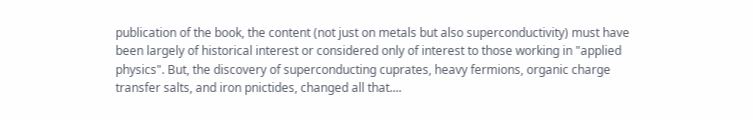publication of the book, the content (not just on metals but also superconductivity) must have been largely of historical interest or considered only of interest to those working in "applied physics". But, the discovery of superconducting cuprates, heavy fermions, organic charge transfer salts, and iron pnictides, changed all that....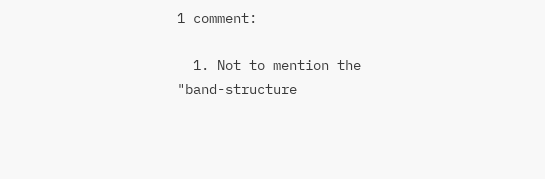1 comment:

  1. Not to mention the "band-structure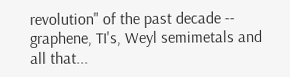revolution" of the past decade -- graphene, TI's, Weyl semimetals and all that...